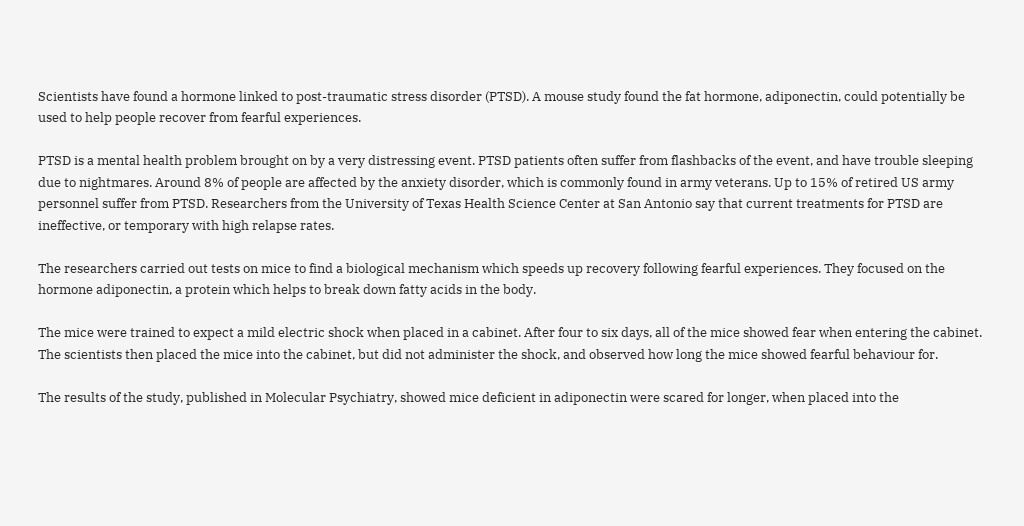Scientists have found a hormone linked to post-traumatic stress disorder (PTSD). A mouse study found the fat hormone, adiponectin, could potentially be used to help people recover from fearful experiences.

PTSD is a mental health problem brought on by a very distressing event. PTSD patients often suffer from flashbacks of the event, and have trouble sleeping due to nightmares. Around 8% of people are affected by the anxiety disorder, which is commonly found in army veterans. Up to 15% of retired US army personnel suffer from PTSD. Researchers from the University of Texas Health Science Center at San Antonio say that current treatments for PTSD are ineffective, or temporary with high relapse rates.

The researchers carried out tests on mice to find a biological mechanism which speeds up recovery following fearful experiences. They focused on the hormone adiponectin, a protein which helps to break down fatty acids in the body.

The mice were trained to expect a mild electric shock when placed in a cabinet. After four to six days, all of the mice showed fear when entering the cabinet. The scientists then placed the mice into the cabinet, but did not administer the shock, and observed how long the mice showed fearful behaviour for.

The results of the study, published in Molecular Psychiatry, showed mice deficient in adiponectin were scared for longer, when placed into the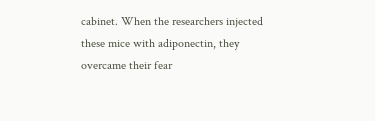cabinet. When the researchers injected these mice with adiponectin, they overcame their fear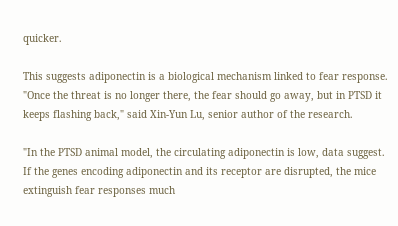quicker.

This suggests adiponectin is a biological mechanism linked to fear response. "Once the threat is no longer there, the fear should go away, but in PTSD it keeps flashing back," said Xin-Yun Lu, senior author of the research.

"In the PTSD animal model, the circulating adiponectin is low, data suggest. If the genes encoding adiponectin and its receptor are disrupted, the mice extinguish fear responses much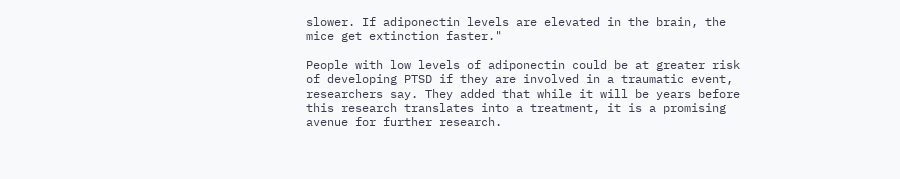slower. If adiponectin levels are elevated in the brain, the mice get extinction faster."

People with low levels of adiponectin could be at greater risk of developing PTSD if they are involved in a traumatic event, researchers say. They added that while it will be years before this research translates into a treatment, it is a promising avenue for further research.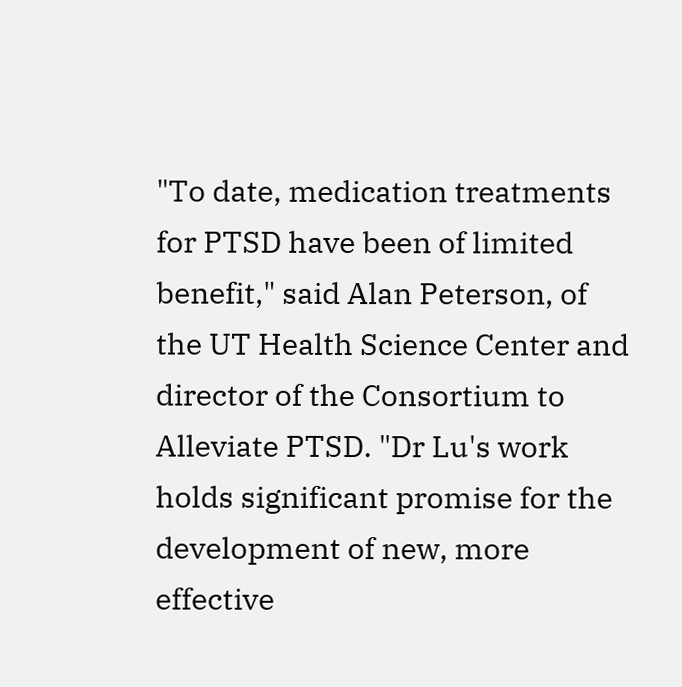"To date, medication treatments for PTSD have been of limited benefit," said Alan Peterson, of the UT Health Science Center and director of the Consortium to Alleviate PTSD. "Dr Lu's work holds significant promise for the development of new, more effective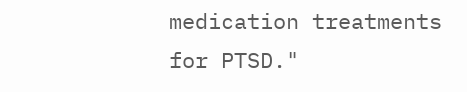medication treatments for PTSD."